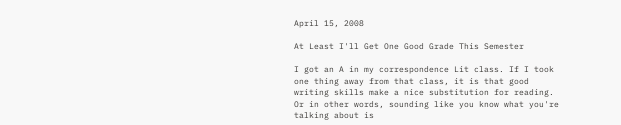April 15, 2008

At Least I'll Get One Good Grade This Semester

I got an A in my correspondence Lit class. If I took one thing away from that class, it is that good writing skills make a nice substitution for reading. Or in other words, sounding like you know what you're talking about is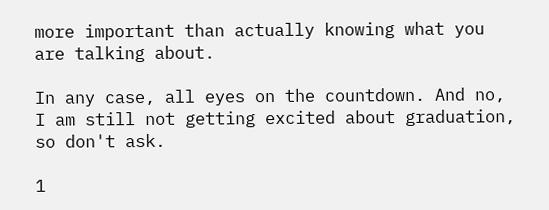more important than actually knowing what you are talking about.

In any case, all eyes on the countdown. And no, I am still not getting excited about graduation, so don't ask.

1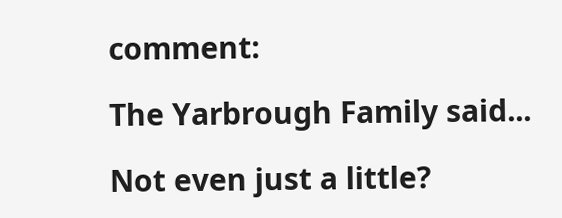comment:

The Yarbrough Family said...

Not even just a little?